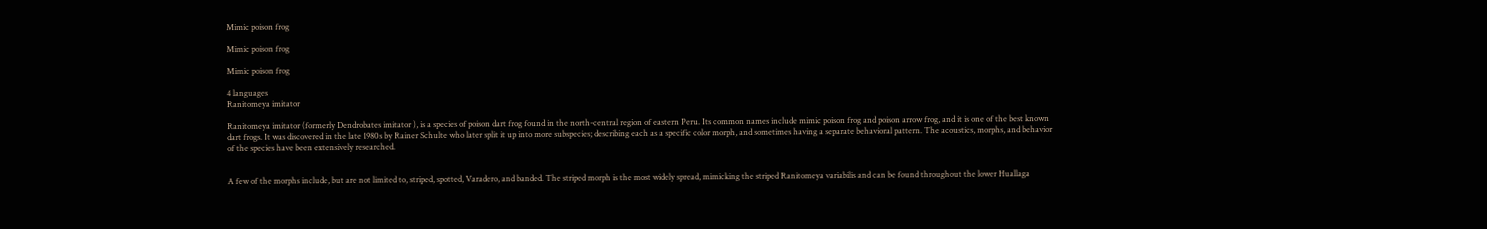Mimic poison frog

Mimic poison frog

Mimic poison frog

4 languages
Ranitomeya imitator

Ranitomeya imitator (formerly Dendrobates imitator ), is a species of poison dart frog found in the north-central region of eastern Peru. Its common names include mimic poison frog and poison arrow frog, and it is one of the best known dart frogs. It was discovered in the late 1980s by Rainer Schulte who later split it up into more subspecies; describing each as a specific color morph, and sometimes having a separate behavioral pattern. The acoustics, morphs, and behavior of the species have been extensively researched.


A few of the morphs include, but are not limited to, striped, spotted, Varadero, and banded. The striped morph is the most widely spread, mimicking the striped Ranitomeya variabilis and can be found throughout the lower Huallaga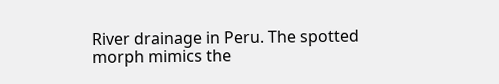River drainage in Peru. The spotted morph mimics the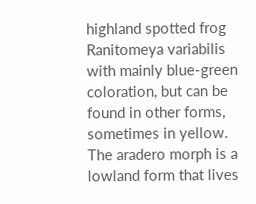highland spotted frog Ranitomeya variabilis with mainly blue-green coloration, but can be found in other forms, sometimes in yellow. The aradero morph is a lowland form that lives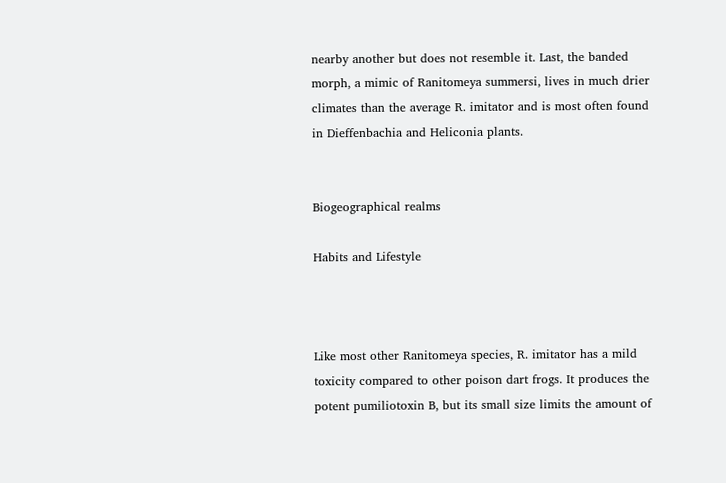nearby another but does not resemble it. Last, the banded morph, a mimic of Ranitomeya summersi, lives in much drier climates than the average R. imitator and is most often found in Dieffenbachia and Heliconia plants.


Biogeographical realms

Habits and Lifestyle



Like most other Ranitomeya species, R. imitator has a mild toxicity compared to other poison dart frogs. It produces the potent pumiliotoxin B, but its small size limits the amount of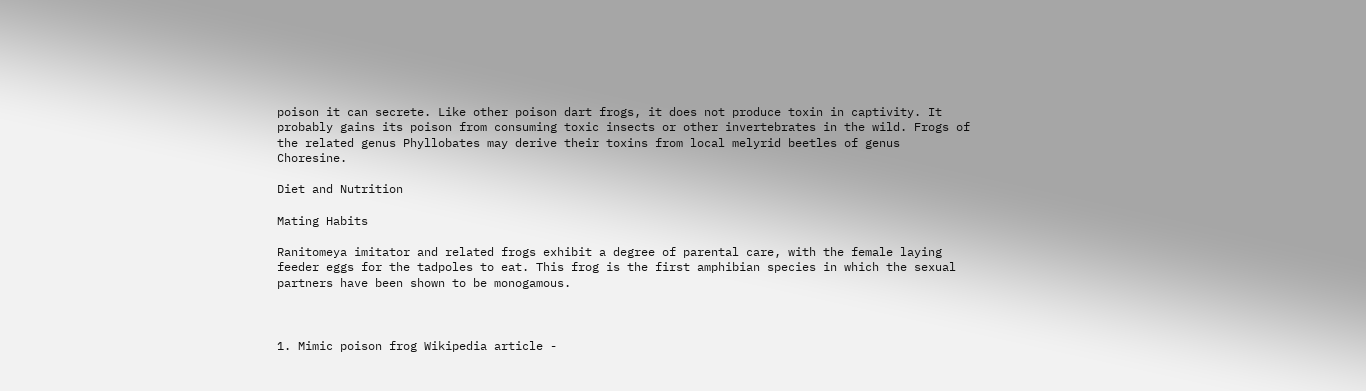poison it can secrete. Like other poison dart frogs, it does not produce toxin in captivity. It probably gains its poison from consuming toxic insects or other invertebrates in the wild. Frogs of the related genus Phyllobates may derive their toxins from local melyrid beetles of genus Choresine.

Diet and Nutrition

Mating Habits

Ranitomeya imitator and related frogs exhibit a degree of parental care, with the female laying feeder eggs for the tadpoles to eat. This frog is the first amphibian species in which the sexual partners have been shown to be monogamous.



1. Mimic poison frog Wikipedia article -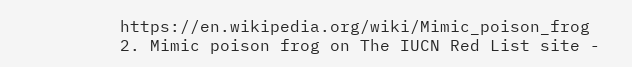https://en.wikipedia.org/wiki/Mimic_poison_frog
2. Mimic poison frog on The IUCN Red List site -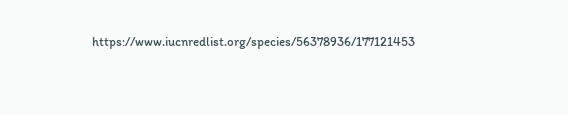https://www.iucnredlist.org/species/56378936/177121453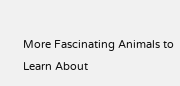More Fascinating Animals to Learn About